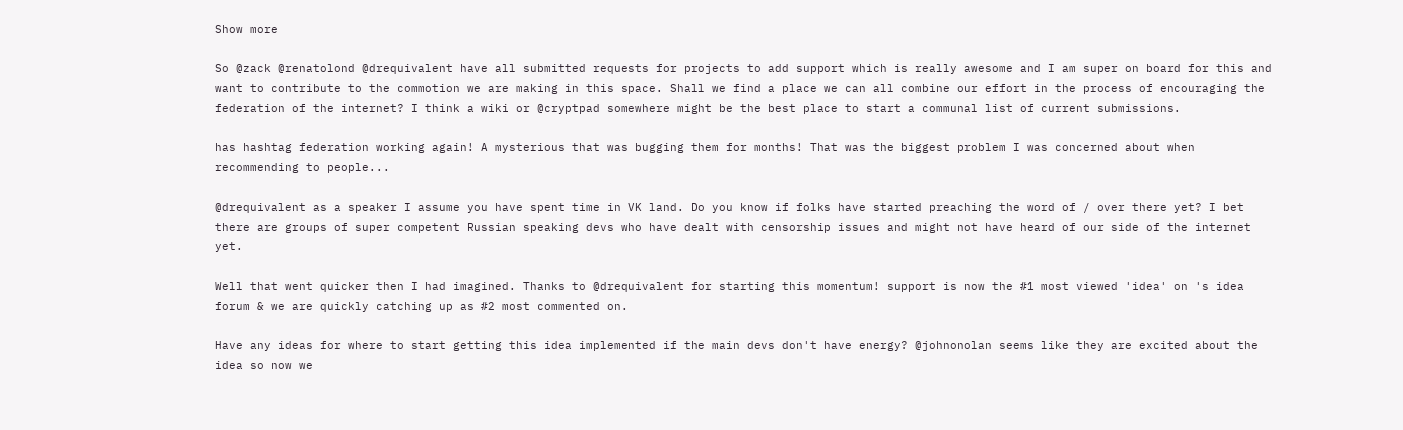Show more

So @zack @renatolond @drequivalent have all submitted requests for projects to add support which is really awesome and I am super on board for this and want to contribute to the commotion we are making in this space. Shall we find a place we can all combine our effort in the process of encouraging the federation of the internet? I think a wiki or @cryptpad somewhere might be the best place to start a communal list of current submissions.

has hashtag federation working again! A mysterious that was bugging them for months! That was the biggest problem I was concerned about when recommending to people...

@drequivalent as a speaker I assume you have spent time in VK land. Do you know if folks have started preaching the word of / over there yet? I bet there are groups of super competent Russian speaking devs who have dealt with censorship issues and might not have heard of our side of the internet yet.

Well that went quicker then I had imagined. Thanks to @drequivalent for starting this momentum! support is now the #1 most viewed 'idea' on 's idea forum & we are quickly catching up as #2 most commented on.

Have any ideas for where to start getting this idea implemented if the main devs don't have energy? @johnonolan seems like they are excited about the idea so now we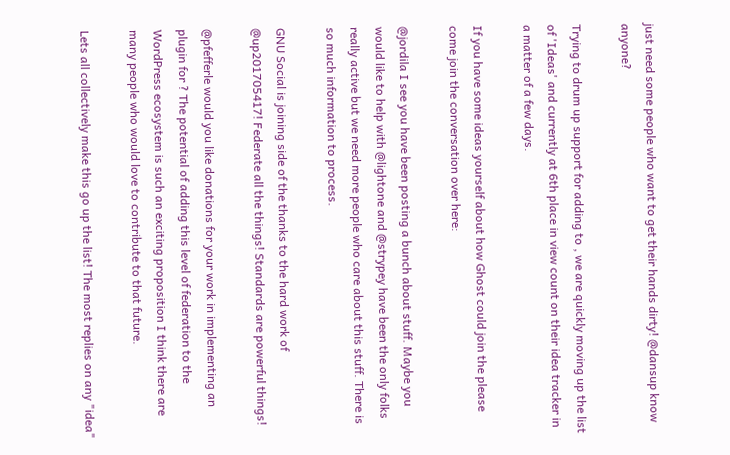just need some people who want to get their hands dirty! @dansup know anyone?

Trying to drum up support for adding to , we are quickly moving up the list of 'Ideas' and currently at 6th place in view count on their idea tracker in a matter of a few days.

If you have some ideas yourself about how Ghost could join the please come join the conversation over here:

@jordila I see you have been posting a bunch about stuff. Maybe you would like to help with @lightone and @strypey have been the only folks really active but we need more people who care about this stuff. There is so much information to process.

GNU Social is joining side of the thanks to the hard work of @up201705417! Federate all the things! Standards are powerful things!

@pfefferle would you like donations for your work in implementing an plugin for ? The potential of adding this level of federation to the WordPress ecosystem is such an exciting proposition I think there are many people who would love to contribute to that future.

Lets all collectively make this go up the list! The most replies on any "idea"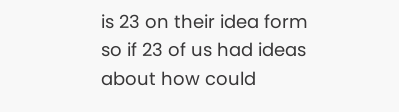is 23 on their idea form so if 23 of us had ideas about how could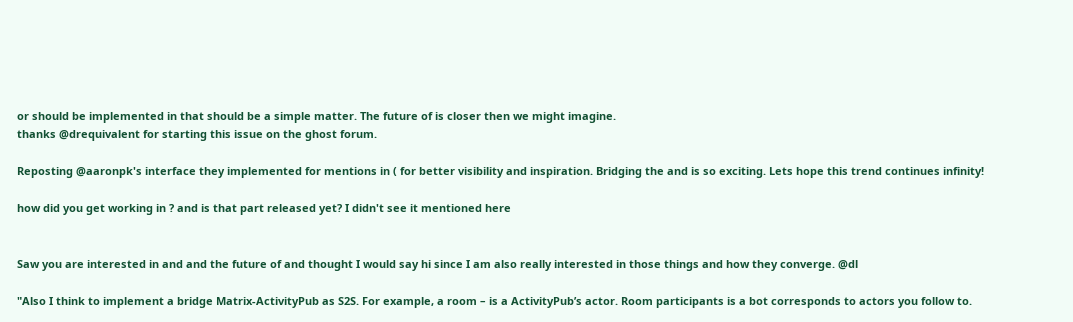or should be implemented in that should be a simple matter. The future of is closer then we might imagine.
thanks @drequivalent for starting this issue on the ghost forum.

Reposting @aaronpk's interface they implemented for mentions in ( for better visibility and inspiration. Bridging the and is so exciting. Lets hope this trend continues infinity!

how did you get working in ? and is that part released yet? I didn't see it mentioned here


Saw you are interested in and and the future of and thought I would say hi since I am also really interested in those things and how they converge. @dl

"Also I think to implement a bridge Matrix-ActivityPub as S2S. For example, a room – is a ActivityPub’s actor. Room participants is a bot corresponds to actors you follow to.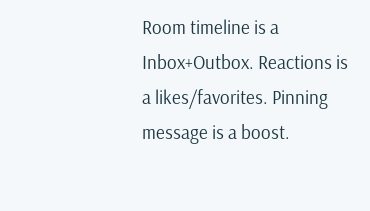Room timeline is a Inbox+Outbox. Reactions is a likes/favorites. Pinning message is a boost.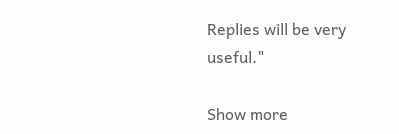Replies will be very useful."

Show more